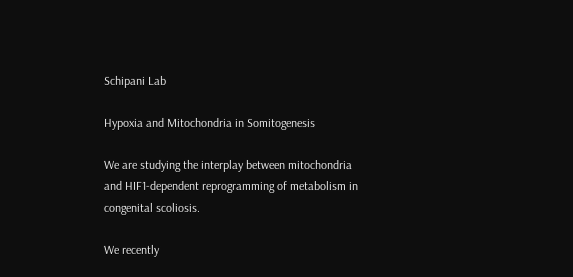Schipani Lab

Hypoxia and Mitochondria in Somitogenesis

We are studying the interplay between mitochondria and HIF1-dependent reprogramming of metabolism in congenital scoliosis.

We recently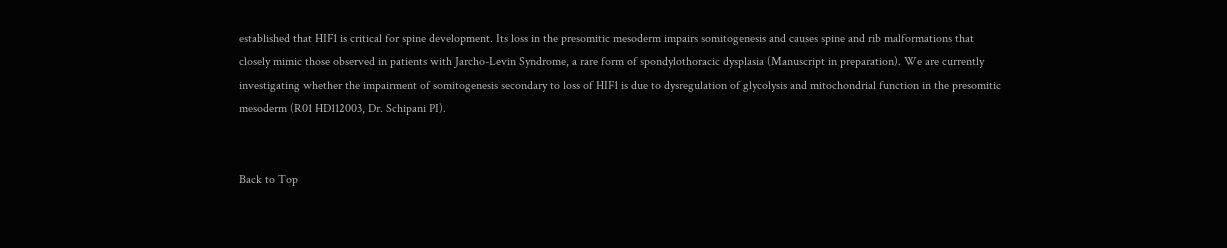established that HIF1 is critical for spine development. Its loss in the presomitic mesoderm impairs somitogenesis and causes spine and rib malformations that closely mimic those observed in patients with Jarcho-Levin Syndrome, a rare form of spondylothoracic dysplasia (Manuscript in preparation). We are currently investigating whether the impairment of somitogenesis secondary to loss of HIF1 is due to dysregulation of glycolysis and mitochondrial function in the presomitic mesoderm (R01 HD112003, Dr. Schipani PI).


Back to Top